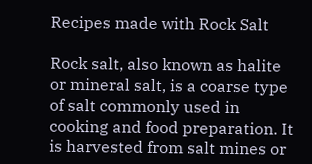Recipes made with Rock Salt

Rock salt, also known as halite or mineral salt, is a coarse type of salt commonly used in cooking and food preparation. It is harvested from salt mines or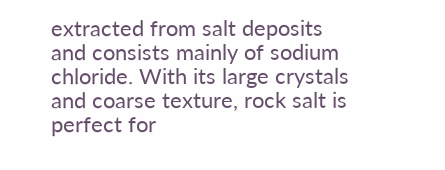extracted from salt deposits and consists mainly of sodium chloride. With its large crystals and coarse texture, rock salt is perfect for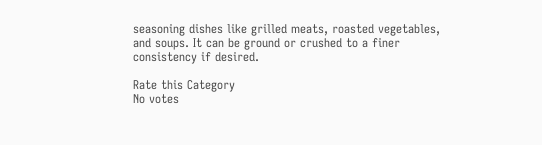seasoning dishes like grilled meats, roasted vegetables, and soups. It can be ground or crushed to a finer consistency if desired.

Rate this Category
No votes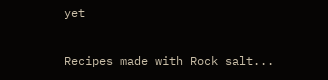yet

Recipes made with Rock salt...